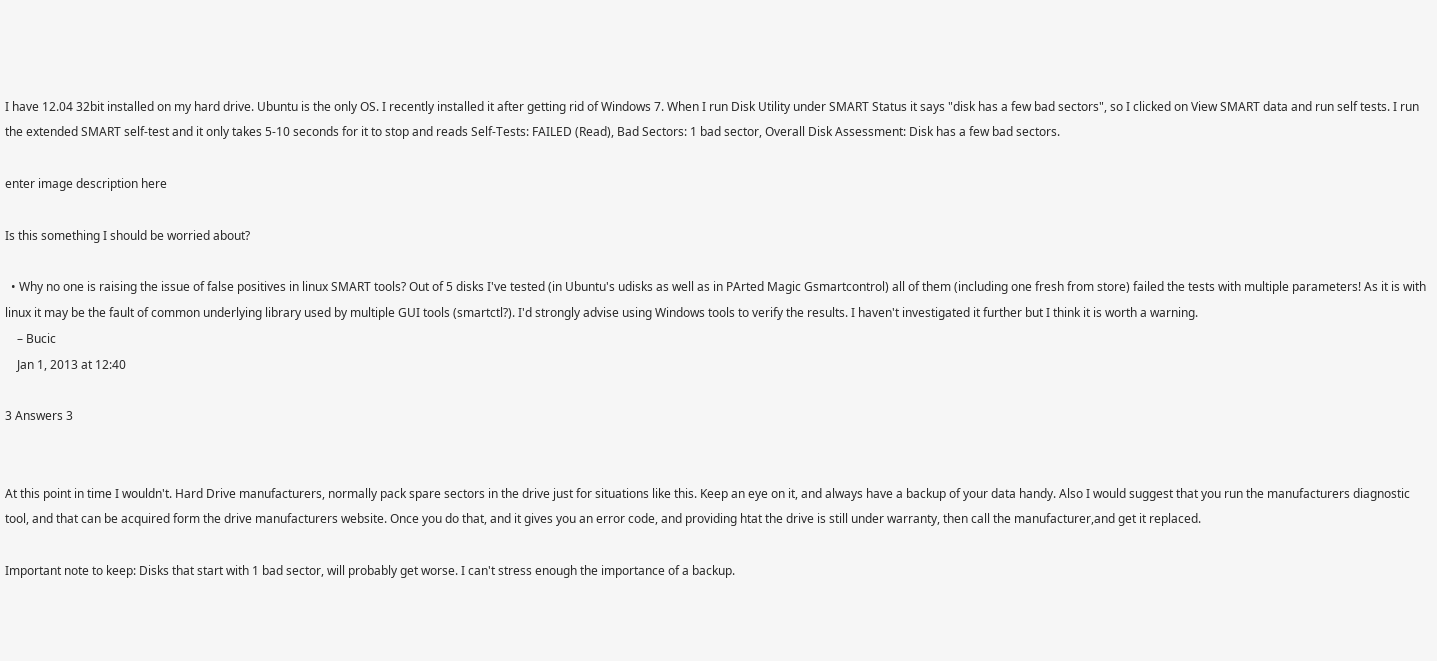I have 12.04 32bit installed on my hard drive. Ubuntu is the only OS. I recently installed it after getting rid of Windows 7. When I run Disk Utility under SMART Status it says "disk has a few bad sectors", so I clicked on View SMART data and run self tests. I run the extended SMART self-test and it only takes 5-10 seconds for it to stop and reads Self-Tests: FAILED (Read), Bad Sectors: 1 bad sector, Overall Disk Assessment: Disk has a few bad sectors.

enter image description here

Is this something I should be worried about?

  • Why no one is raising the issue of false positives in linux SMART tools? Out of 5 disks I've tested (in Ubuntu's udisks as well as in PArted Magic Gsmartcontrol) all of them (including one fresh from store) failed the tests with multiple parameters! As it is with linux it may be the fault of common underlying library used by multiple GUI tools (smartctl?). I'd strongly advise using Windows tools to verify the results. I haven't investigated it further but I think it is worth a warning.
    – Bucic
    Jan 1, 2013 at 12:40

3 Answers 3


At this point in time I wouldn't. Hard Drive manufacturers, normally pack spare sectors in the drive just for situations like this. Keep an eye on it, and always have a backup of your data handy. Also I would suggest that you run the manufacturers diagnostic tool, and that can be acquired form the drive manufacturers website. Once you do that, and it gives you an error code, and providing htat the drive is still under warranty, then call the manufacturer,and get it replaced.

Important note to keep: Disks that start with 1 bad sector, will probably get worse. I can't stress enough the importance of a backup.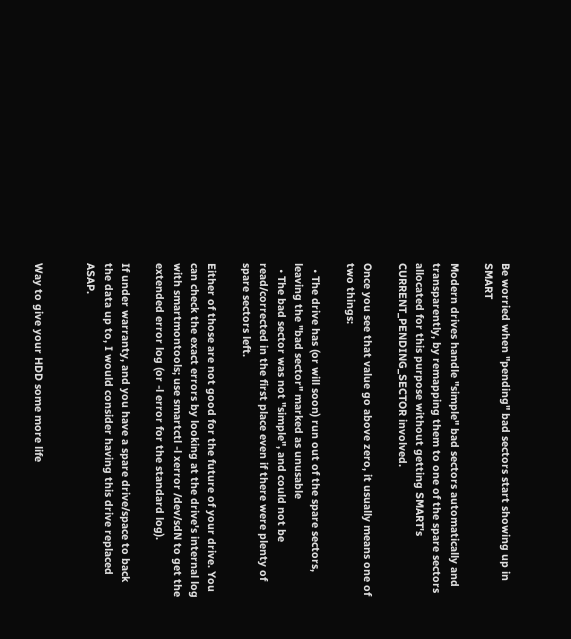Be worried when "pending" bad sectors start showing up in SMART

Modern drives handle "simple" bad sectors automatically and transparently, by remapping them to one of the spare sectors allocated for this purpose without getting SMART's CURRENT_PENDING_SECTOR involved.

Once you see that value go above zero, it usually means one of two things:

  • The drive has (or will soon) run out of the spare sectors, leaving the "bad sector" marked as unusable
  • The bad sector was not "simple", and could not be read/corrected in the first place even if there were plenty of spare sectors left.

Either of those are not good for the future of your drive. You can check the exact errors by looking at the drive's internal log with smartmontools; use smartctl -l xerror /dev/sdN to get the extended error log (or -l error for the standard log).

If under warranty, and you have a spare drive/space to back the data up to, I would consider having this drive replaced ASAP.


Way to give your HDD some more life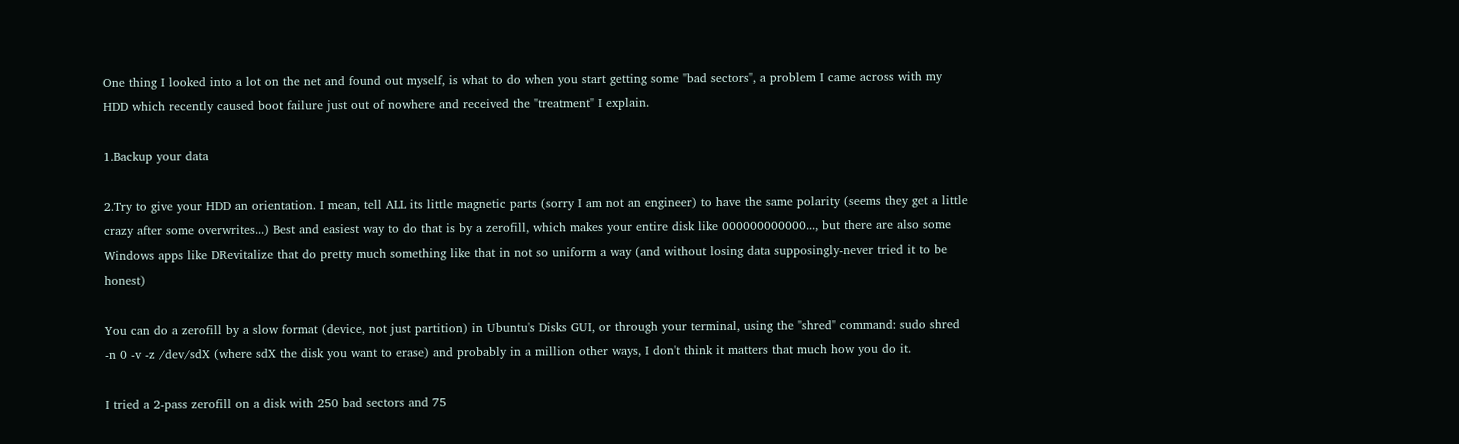One thing I looked into a lot on the net and found out myself, is what to do when you start getting some "bad sectors", a problem I came across with my HDD which recently caused boot failure just out of nowhere and received the "treatment" I explain.

1.Backup your data

2.Try to give your HDD an orientation. I mean, tell ALL its little magnetic parts (sorry I am not an engineer) to have the same polarity (seems they get a little crazy after some overwrites...) Best and easiest way to do that is by a zerofill, which makes your entire disk like 000000000000..., but there are also some Windows apps like DRevitalize that do pretty much something like that in not so uniform a way (and without losing data supposingly-never tried it to be honest)

You can do a zerofill by a slow format (device, not just partition) in Ubuntu's Disks GUI, or through your terminal, using the "shred" command: sudo shred -n 0 -v -z /dev/sdX (where sdX the disk you want to erase) and probably in a million other ways, I don't think it matters that much how you do it.

I tried a 2-pass zerofill on a disk with 250 bad sectors and 75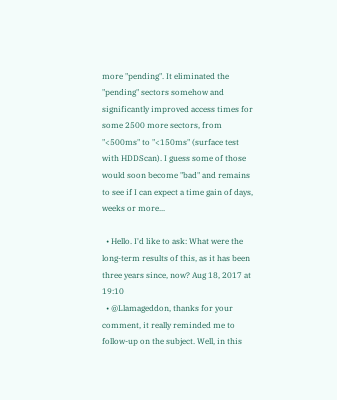more "pending". It eliminated the "pending" sectors somehow and significantly improved access times for some 2500 more sectors, from "<500ms" to "<150ms" (surface test with HDDScan). I guess some of those would soon become "bad" and remains to see if I can expect a time gain of days, weeks or more...

  • Hello. I'd like to ask: What were the long-term results of this, as it has been three years since, now? Aug 18, 2017 at 19:10
  • @Llamageddon, thanks for your comment, it really reminded me to follow-up on the subject. Well, in this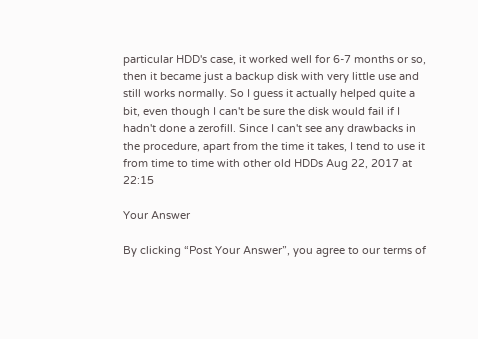particular HDD's case, it worked well for 6-7 months or so, then it became just a backup disk with very little use and still works normally. So I guess it actually helped quite a bit, even though I can't be sure the disk would fail if I hadn't done a zerofill. Since I can't see any drawbacks in the procedure, apart from the time it takes, I tend to use it from time to time with other old HDDs Aug 22, 2017 at 22:15

Your Answer

By clicking “Post Your Answer”, you agree to our terms of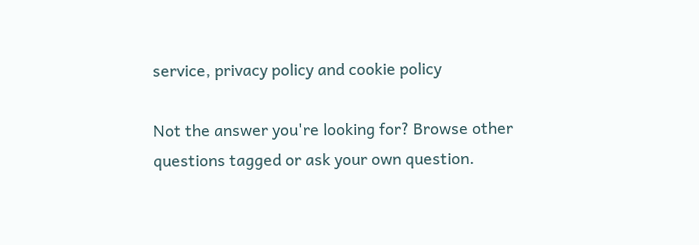service, privacy policy and cookie policy

Not the answer you're looking for? Browse other questions tagged or ask your own question.